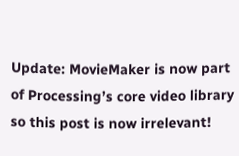Update: MovieMaker is now part of Processing’s core video library so this post is now irrelevant!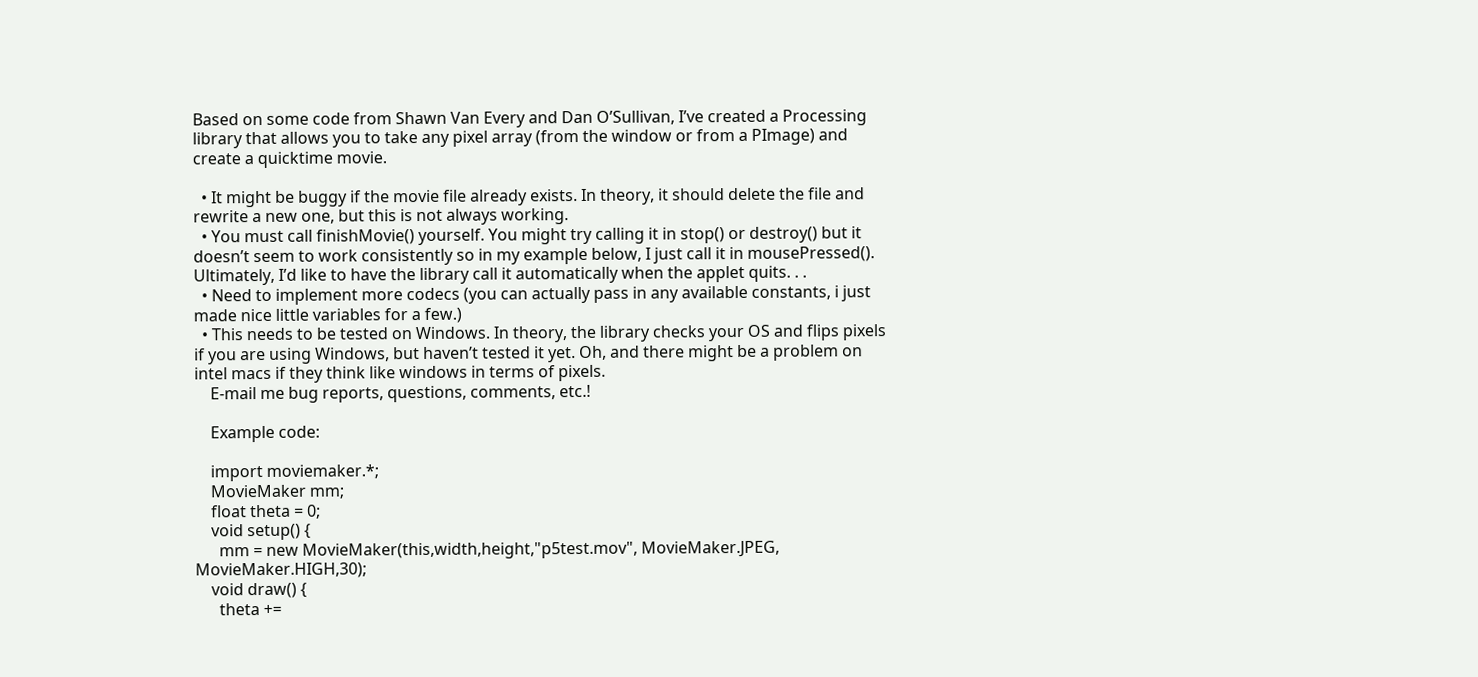Based on some code from Shawn Van Every and Dan O’Sullivan, I’ve created a Processing library that allows you to take any pixel array (from the window or from a PImage) and create a quicktime movie.

  • It might be buggy if the movie file already exists. In theory, it should delete the file and rewrite a new one, but this is not always working.
  • You must call finishMovie() yourself. You might try calling it in stop() or destroy() but it doesn’t seem to work consistently so in my example below, I just call it in mousePressed(). Ultimately, I’d like to have the library call it automatically when the applet quits. . .
  • Need to implement more codecs (you can actually pass in any available constants, i just made nice little variables for a few.)
  • This needs to be tested on Windows. In theory, the library checks your OS and flips pixels if you are using Windows, but haven’t tested it yet. Oh, and there might be a problem on intel macs if they think like windows in terms of pixels.
    E-mail me bug reports, questions, comments, etc.!

    Example code:

    import moviemaker.*;
    MovieMaker mm;
    float theta = 0;
    void setup() {
      mm = new MovieMaker(this,width,height,"p5test.mov", MovieMaker.JPEG, MovieMaker.HIGH,30);
    void draw() {
      theta +=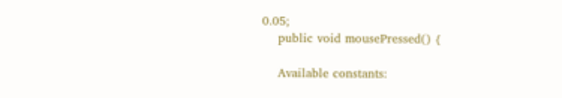0.05;
    public void mousePressed() {

    Available constants: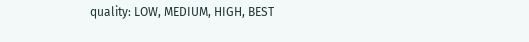quality: LOW, MEDIUM, HIGH, BEST